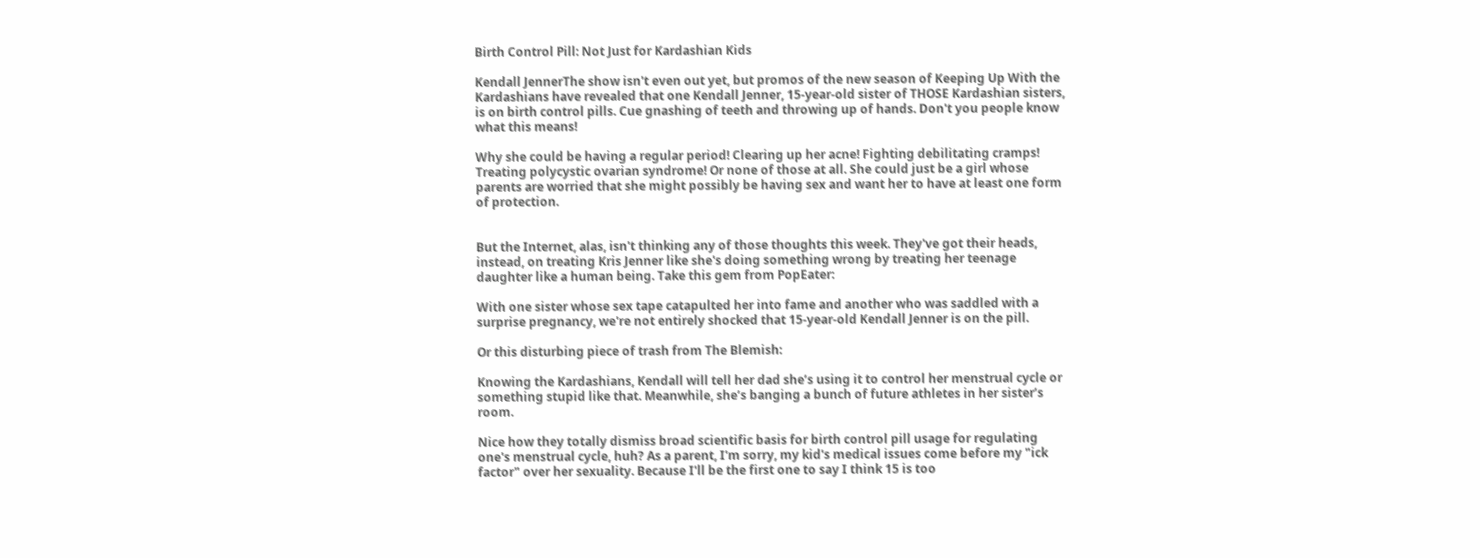Birth Control Pill: Not Just for Kardashian Kids

Kendall JennerThe show isn't even out yet, but promos of the new season of Keeping Up With the Kardashians have revealed that one Kendall Jenner, 15-year-old sister of THOSE Kardashian sisters, is on birth control pills. Cue gnashing of teeth and throwing up of hands. Don't you people know what this means!

Why she could be having a regular period! Clearing up her acne! Fighting debilitating cramps! Treating polycystic ovarian syndrome! Or none of those at all. She could just be a girl whose parents are worried that she might possibly be having sex and want her to have at least one form of protection.


But the Internet, alas, isn't thinking any of those thoughts this week. They've got their heads, instead, on treating Kris Jenner like she's doing something wrong by treating her teenage daughter like a human being. Take this gem from PopEater:

With one sister whose sex tape catapulted her into fame and another who was saddled with a surprise pregnancy, we're not entirely shocked that 15-year-old Kendall Jenner is on the pill.

Or this disturbing piece of trash from The Blemish:

Knowing the Kardashians, Kendall will tell her dad she’s using it to control her menstrual cycle or something stupid like that. Meanwhile, she’s banging a bunch of future athletes in her sister’s room.

Nice how they totally dismiss broad scientific basis for birth control pill usage for regulating one's menstrual cycle, huh? As a parent, I'm sorry, my kid's medical issues come before my "ick factor" over her sexuality. Because I'll be the first one to say I think 15 is too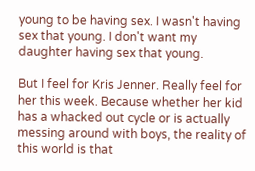young to be having sex. I wasn't having sex that young. I don't want my daughter having sex that young.

But I feel for Kris Jenner. Really feel for her this week. Because whether her kid has a whacked out cycle or is actually messing around with boys, the reality of this world is that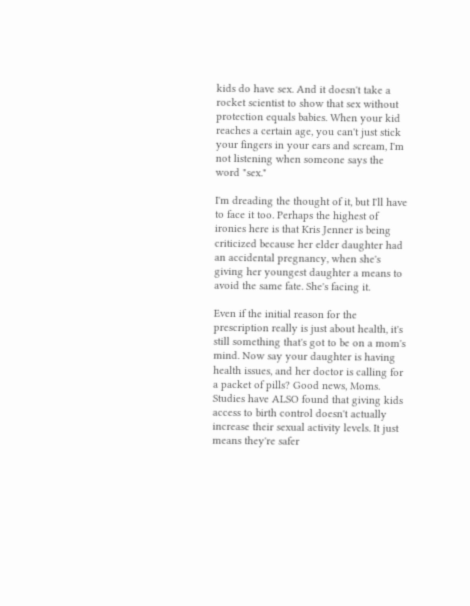kids do have sex. And it doesn't take a rocket scientist to show that sex without protection equals babies. When your kid reaches a certain age, you can't just stick your fingers in your ears and scream, I'm not listening when someone says the word "sex."

I'm dreading the thought of it, but I'll have to face it too. Perhaps the highest of ironies here is that Kris Jenner is being criticized because her elder daughter had an accidental pregnancy, when she's giving her youngest daughter a means to avoid the same fate. She's facing it.

Even if the initial reason for the prescription really is just about health, it's still something that's got to be on a mom's mind. Now say your daughter is having health issues, and her doctor is calling for a packet of pills? Good news, Moms. Studies have ALSO found that giving kids access to birth control doesn't actually increase their sexual activity levels. It just means they're safer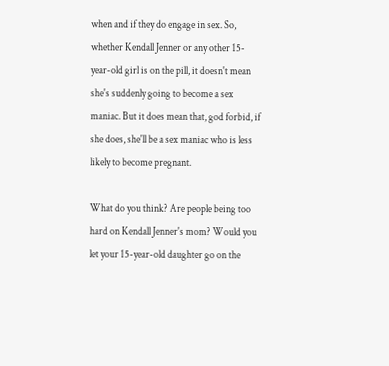when and if they do engage in sex. So, whether Kendall Jenner or any other 15-year-old girl is on the pill, it doesn't mean she's suddenly going to become a sex maniac. But it does mean that, god forbid, if she does, she'll be a sex maniac who is less likely to become pregnant.

What do you think? Are people being too hard on Kendall Jenner's mom? Would you let your 15-year-old daughter go on the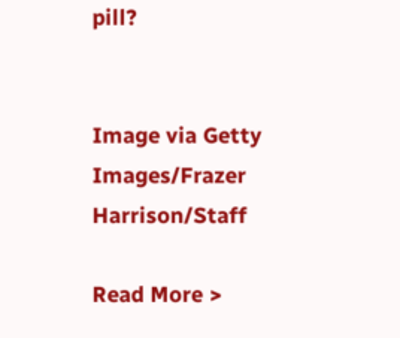pill?


Image via Getty Images/Frazer Harrison/Staff

Read More >